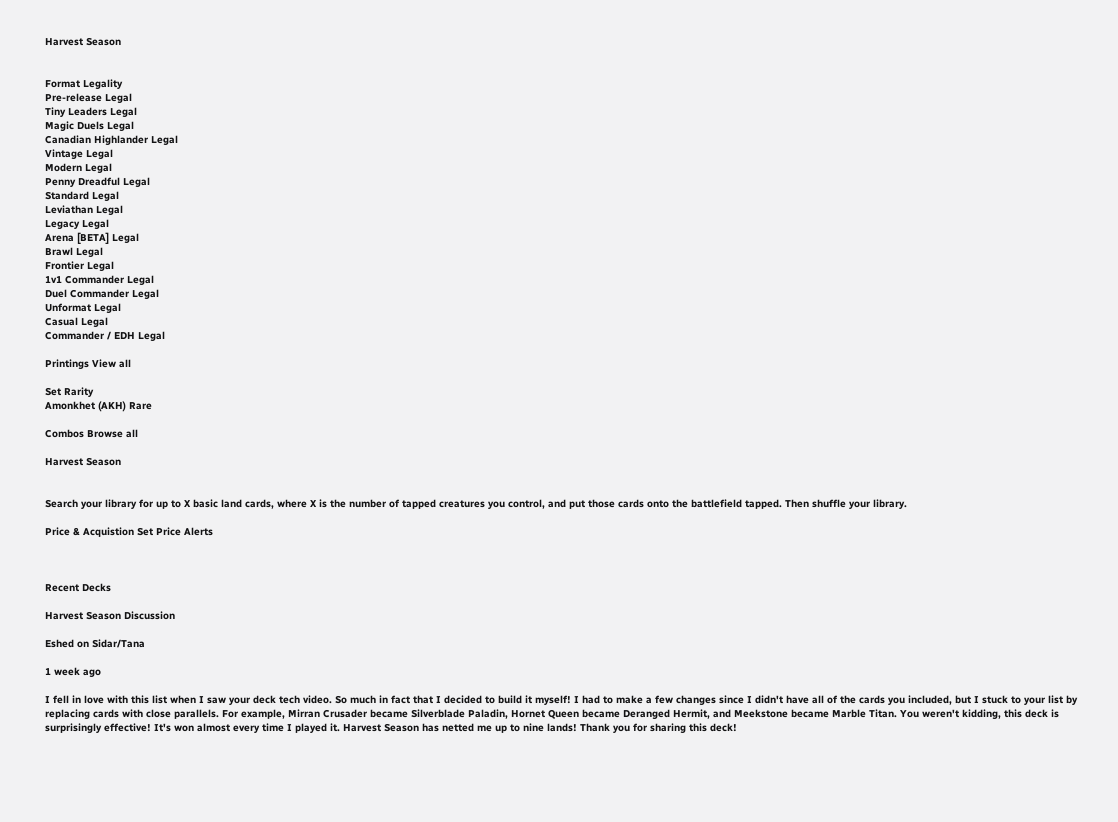Harvest Season


Format Legality
Pre-release Legal
Tiny Leaders Legal
Magic Duels Legal
Canadian Highlander Legal
Vintage Legal
Modern Legal
Penny Dreadful Legal
Standard Legal
Leviathan Legal
Legacy Legal
Arena [BETA] Legal
Brawl Legal
Frontier Legal
1v1 Commander Legal
Duel Commander Legal
Unformat Legal
Casual Legal
Commander / EDH Legal

Printings View all

Set Rarity
Amonkhet (AKH) Rare

Combos Browse all

Harvest Season


Search your library for up to X basic land cards, where X is the number of tapped creatures you control, and put those cards onto the battlefield tapped. Then shuffle your library.

Price & Acquistion Set Price Alerts



Recent Decks

Harvest Season Discussion

Eshed on Sidar/Tana

1 week ago

I fell in love with this list when I saw your deck tech video. So much in fact that I decided to build it myself! I had to make a few changes since I didn't have all of the cards you included, but I stuck to your list by replacing cards with close parallels. For example, Mirran Crusader became Silverblade Paladin, Hornet Queen became Deranged Hermit, and Meekstone became Marble Titan. You weren't kidding, this deck is surprisingly effective! It's won almost every time I played it. Harvest Season has netted me up to nine lands! Thank you for sharing this deck!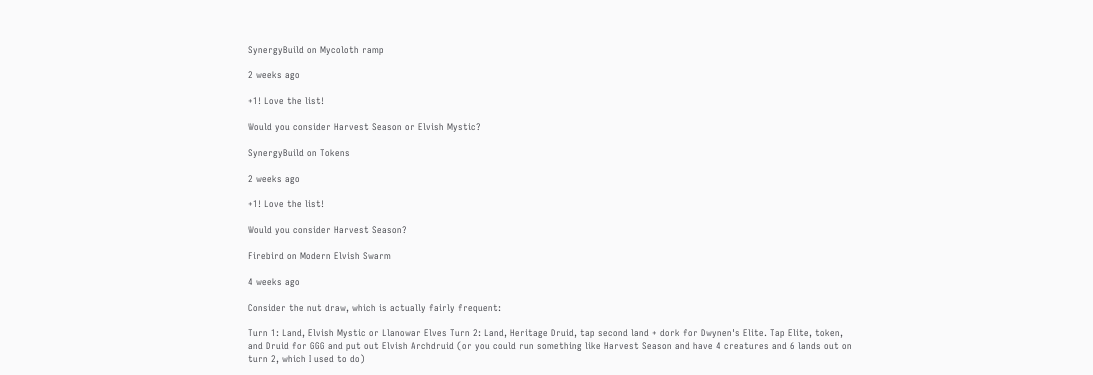SynergyBuild on Mycoloth ramp

2 weeks ago

+1! Love the list!

Would you consider Harvest Season or Elvish Mystic?

SynergyBuild on Tokens

2 weeks ago

+1! Love the list!

Would you consider Harvest Season?

Firebird on Modern Elvish Swarm

4 weeks ago

Consider the nut draw, which is actually fairly frequent:

Turn 1: Land, Elvish Mystic or Llanowar Elves Turn 2: Land, Heritage Druid, tap second land + dork for Dwynen's Elite. Tap Elite, token, and Druid for GGG and put out Elvish Archdruid (or you could run something like Harvest Season and have 4 creatures and 6 lands out on turn 2, which I used to do)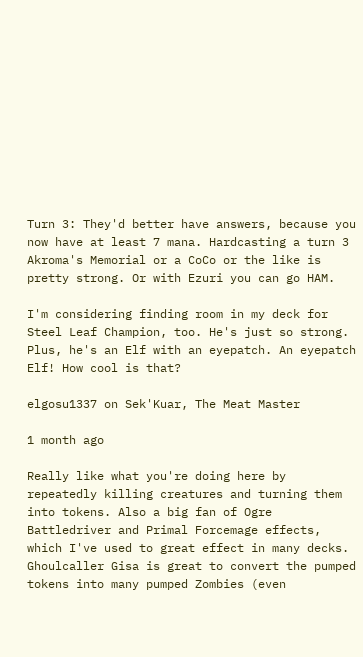Turn 3: They'd better have answers, because you now have at least 7 mana. Hardcasting a turn 3 Akroma's Memorial or a CoCo or the like is pretty strong. Or with Ezuri you can go HAM.

I'm considering finding room in my deck for Steel Leaf Champion, too. He's just so strong. Plus, he's an Elf with an eyepatch. An eyepatch Elf! How cool is that?

elgosu1337 on Sek'Kuar, The Meat Master

1 month ago

Really like what you're doing here by repeatedly killing creatures and turning them into tokens. Also a big fan of Ogre Battledriver and Primal Forcemage effects, which I've used to great effect in many decks. Ghoulcaller Gisa is great to convert the pumped tokens into many pumped Zombies (even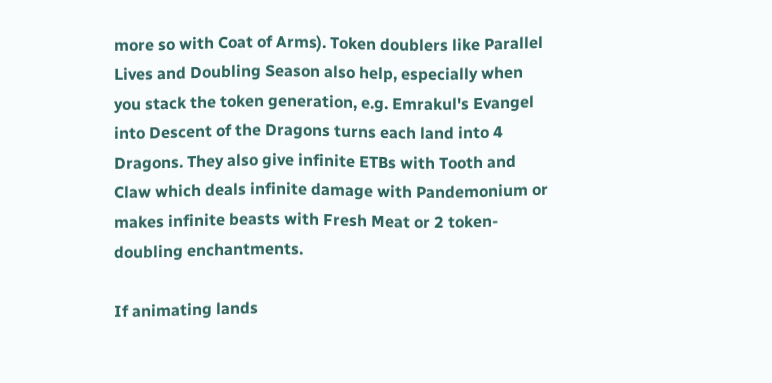more so with Coat of Arms). Token doublers like Parallel Lives and Doubling Season also help, especially when you stack the token generation, e.g. Emrakul's Evangel into Descent of the Dragons turns each land into 4 Dragons. They also give infinite ETBs with Tooth and Claw which deals infinite damage with Pandemonium or makes infinite beasts with Fresh Meat or 2 token-doubling enchantments.

If animating lands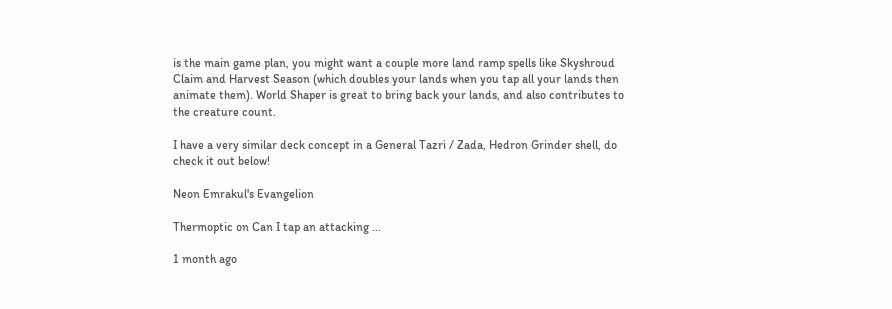is the main game plan, you might want a couple more land ramp spells like Skyshroud Claim and Harvest Season (which doubles your lands when you tap all your lands then animate them). World Shaper is great to bring back your lands, and also contributes to the creature count.

I have a very similar deck concept in a General Tazri / Zada, Hedron Grinder shell, do check it out below!

Neon Emrakul's Evangelion

Thermoptic on Can I tap an attacking ...

1 month ago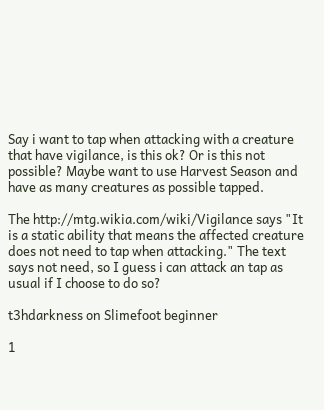Say i want to tap when attacking with a creature that have vigilance, is this ok? Or is this not possible? Maybe want to use Harvest Season and have as many creatures as possible tapped.

The http://mtg.wikia.com/wiki/Vigilance says "It is a static ability that means the affected creature does not need to tap when attacking." The text says not need, so I guess i can attack an tap as usual if I choose to do so?

t3hdarkness on Slimefoot beginner

1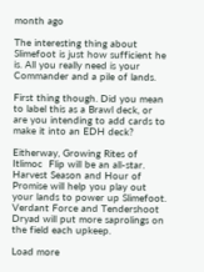month ago

The interesting thing about Slimefoot is just how sufficient he is. All you really need is your Commander and a pile of lands.

First thing though. Did you mean to label this as a Brawl deck, or are you intending to add cards to make it into an EDH deck?

Eitherway, Growing Rites of Itlimoc  Flip will be an all-star. Harvest Season and Hour of Promise will help you play out your lands to power up Slimefoot. Verdant Force and Tendershoot Dryad will put more saprolings on the field each upkeep.

Load more